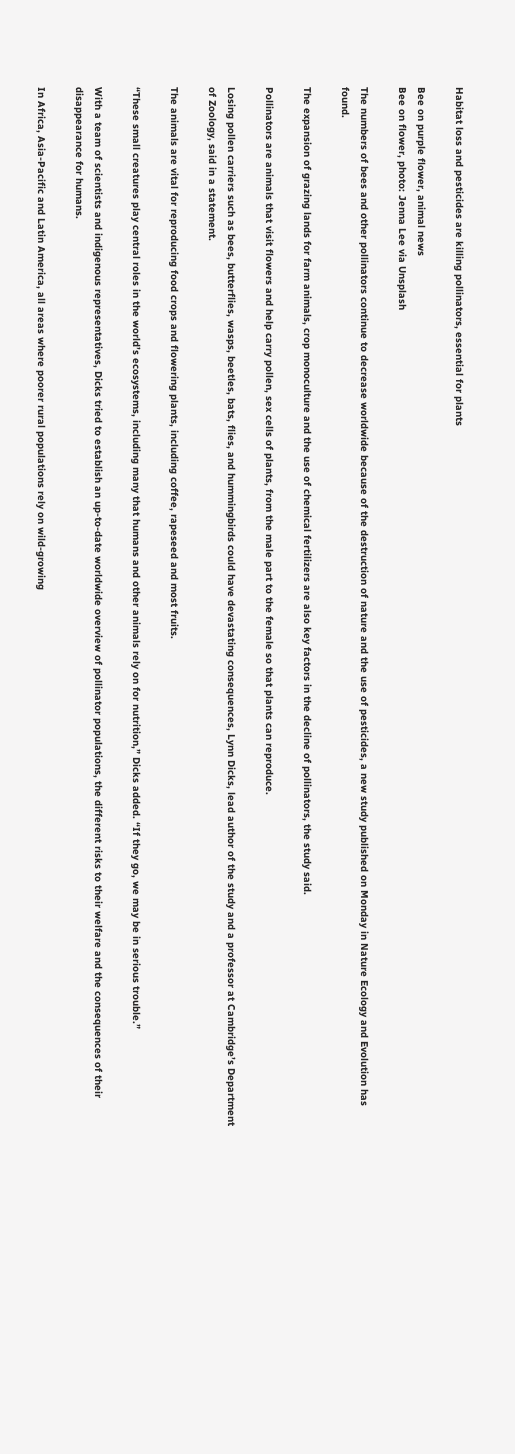Habitat loss and pesticides are killing pollinators, essential for plants

Bee on purple flower, animal news
Bee on flower, photo: Jenna Lee via Unsplash

The numbers of bees and other pollinators continue to decrease worldwide because of the destruction of nature and the use of pesticides, a new study published on Monday in Nature Ecology and Evolution has found.

The expansion of grazing lands for farm animals, crop monoculture and the use of chemical fertilizers are also key factors in the decline of pollinators, the study said.

Pollinators are animals that visit flowers and help carry pollen, sex cells of plants, from the male part to the female so that plants can reproduce.

Losing pollen carriers such as bees, butterflies, wasps, beetles, bats, flies, and hummingbirds could have devastating consequences, Lynn Dicks, lead author of the study and a professor at Cambridge’s Department of Zoology, said in a statement.

The animals are vital for reproducing food crops and flowering plants, including coffee, rapeseed and most fruits.

“These small creatures play central roles in the world’s ecosystems, including many that humans and other animals rely on for nutrition,” Dicks added. “If they go, we may be in serious trouble.”

With a team of scientists and indigenous representatives, Dicks tried to establish an up-to-date worldwide overview of pollinator populations, the different risks to their welfare and the consequences of their disappearance for humans.

In Africa, Asia-Pacific and Latin America, all areas where poorer rural populations rely on wild-growing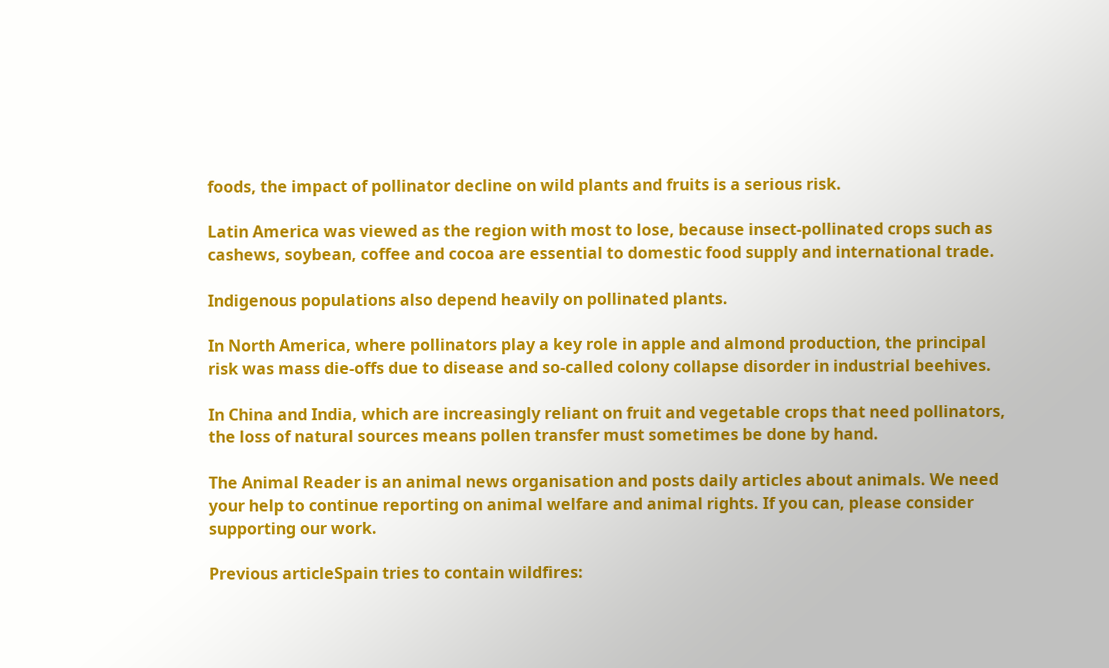foods, the impact of pollinator decline on wild plants and fruits is a serious risk.

Latin America was viewed as the region with most to lose, because insect-pollinated crops such as cashews, soybean, coffee and cocoa are essential to domestic food supply and international trade.

Indigenous populations also depend heavily on pollinated plants.

In North America, where pollinators play a key role in apple and almond production, the principal risk was mass die-offs due to disease and so-called colony collapse disorder in industrial beehives.

In China and India, which are increasingly reliant on fruit and vegetable crops that need pollinators, the loss of natural sources means pollen transfer must sometimes be done by hand.

The Animal Reader is an animal news organisation and posts daily articles about animals. We need your help to continue reporting on animal welfare and animal rights. If you can, please consider supporting our work.

Previous articleSpain tries to contain wildfires: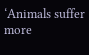‘Animals suffer more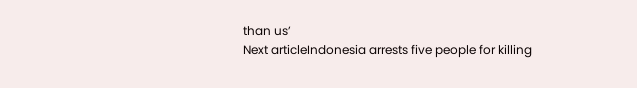than us’
Next articleIndonesia arrests five people for killing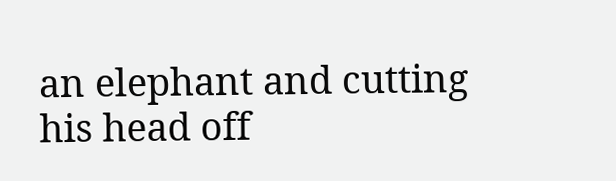an elephant and cutting his head off